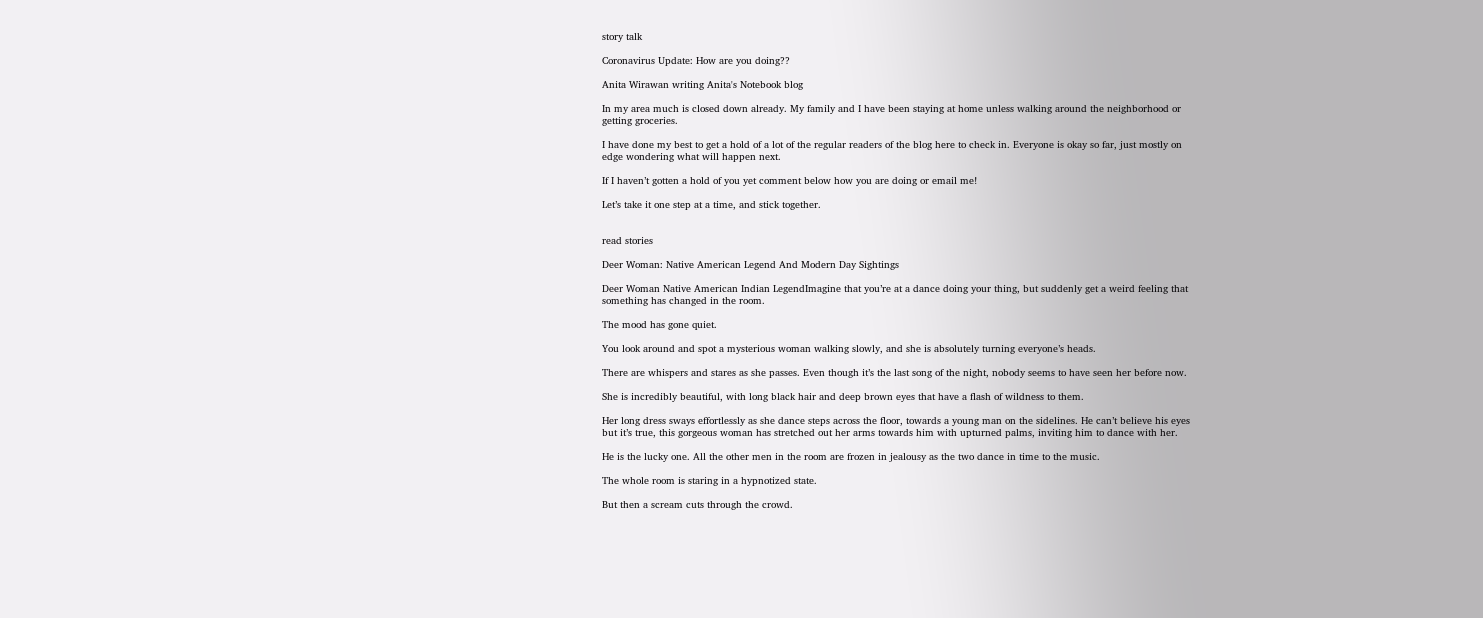story talk

Coronavirus Update: How are you doing??

Anita Wirawan writing Anita's Notebook blog

In my area much is closed down already. My family and I have been staying at home unless walking around the neighborhood or getting groceries.

I have done my best to get a hold of a lot of the regular readers of the blog here to check in. Everyone is okay so far, just mostly on edge wondering what will happen next.

If I haven’t gotten a hold of you yet comment below how you are doing or email me!

Let’s take it one step at a time, and stick together.


read stories

Deer Woman: Native American Legend And Modern Day Sightings

Deer Woman Native American Indian LegendImagine that you’re at a dance doing your thing, but suddenly get a weird feeling that something has changed in the room.

The mood has gone quiet.

You look around and spot a mysterious woman walking slowly, and she is absolutely turning everyone’s heads.

There are whispers and stares as she passes. Even though it’s the last song of the night, nobody seems to have seen her before now.

She is incredibly beautiful, with long black hair and deep brown eyes that have a flash of wildness to them.

Her long dress sways effortlessly as she dance steps across the floor, towards a young man on the sidelines. He can’t believe his eyes but it’s true, this gorgeous woman has stretched out her arms towards him with upturned palms, inviting him to dance with her.

He is the lucky one. All the other men in the room are frozen in jealousy as the two dance in time to the music.

The whole room is staring in a hypnotized state.

But then a scream cuts through the crowd.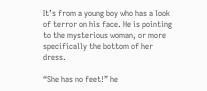It’s from a young boy who has a look of terror on his face. He is pointing to the mysterious woman, or more specifically the bottom of her dress.

“She has no feet!” he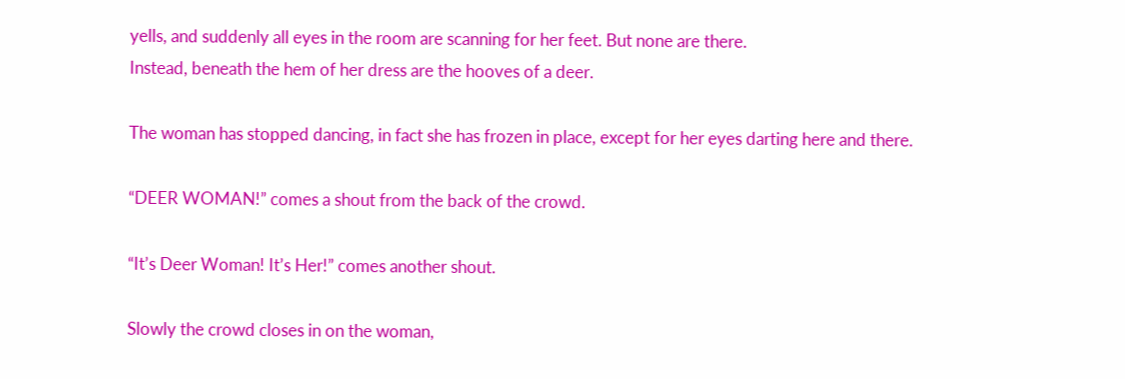yells, and suddenly all eyes in the room are scanning for her feet. But none are there.
Instead, beneath the hem of her dress are the hooves of a deer.

The woman has stopped dancing, in fact she has frozen in place, except for her eyes darting here and there.

“DEER WOMAN!” comes a shout from the back of the crowd.

“It’s Deer Woman! It’s Her!” comes another shout.

Slowly the crowd closes in on the woman,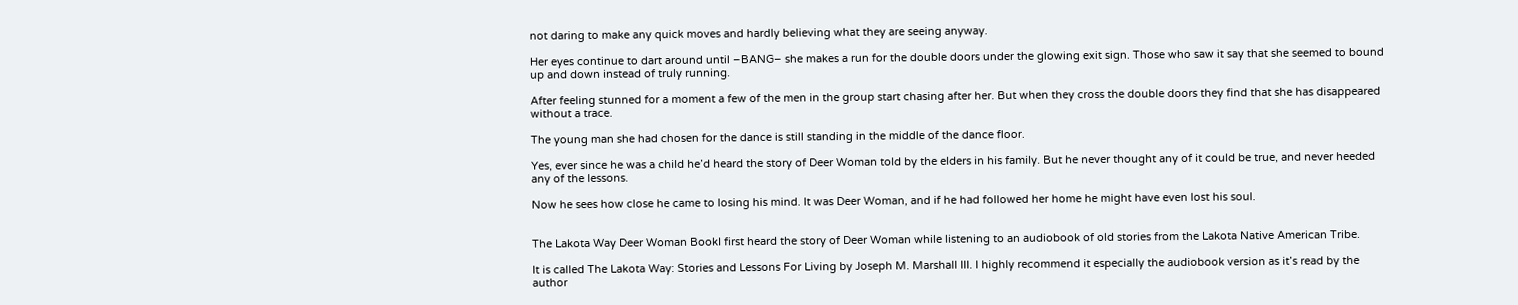not daring to make any quick moves and hardly believing what they are seeing anyway.

Her eyes continue to dart around until –BANG– she makes a run for the double doors under the glowing exit sign. Those who saw it say that she seemed to bound up and down instead of truly running.

After feeling stunned for a moment a few of the men in the group start chasing after her. But when they cross the double doors they find that she has disappeared without a trace.

The young man she had chosen for the dance is still standing in the middle of the dance floor.

Yes, ever since he was a child he’d heard the story of Deer Woman told by the elders in his family. But he never thought any of it could be true, and never heeded any of the lessons.

Now he sees how close he came to losing his mind. It was Deer Woman, and if he had followed her home he might have even lost his soul.


The Lakota Way Deer Woman BookI first heard the story of Deer Woman while listening to an audiobook of old stories from the Lakota Native American Tribe.

It is called The Lakota Way: Stories and Lessons For Living by Joseph M. Marshall III. I highly recommend it especially the audiobook version as it’s read by the author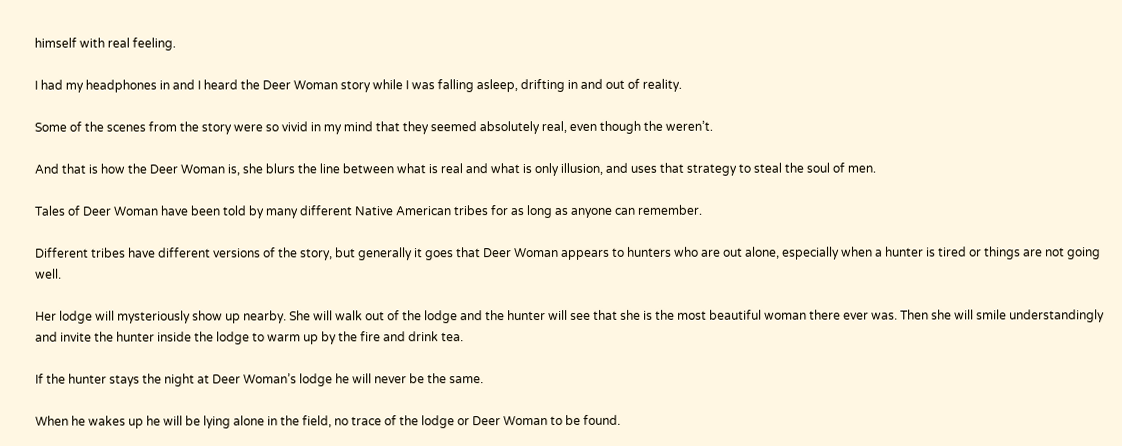himself with real feeling.

I had my headphones in and I heard the Deer Woman story while I was falling asleep, drifting in and out of reality.

Some of the scenes from the story were so vivid in my mind that they seemed absolutely real, even though the weren’t.

And that is how the Deer Woman is, she blurs the line between what is real and what is only illusion, and uses that strategy to steal the soul of men.

Tales of Deer Woman have been told by many different Native American tribes for as long as anyone can remember.

Different tribes have different versions of the story, but generally it goes that Deer Woman appears to hunters who are out alone, especially when a hunter is tired or things are not going well.

Her lodge will mysteriously show up nearby. She will walk out of the lodge and the hunter will see that she is the most beautiful woman there ever was. Then she will smile understandingly and invite the hunter inside the lodge to warm up by the fire and drink tea.

If the hunter stays the night at Deer Woman’s lodge he will never be the same.

When he wakes up he will be lying alone in the field, no trace of the lodge or Deer Woman to be found.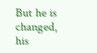But he is changed, his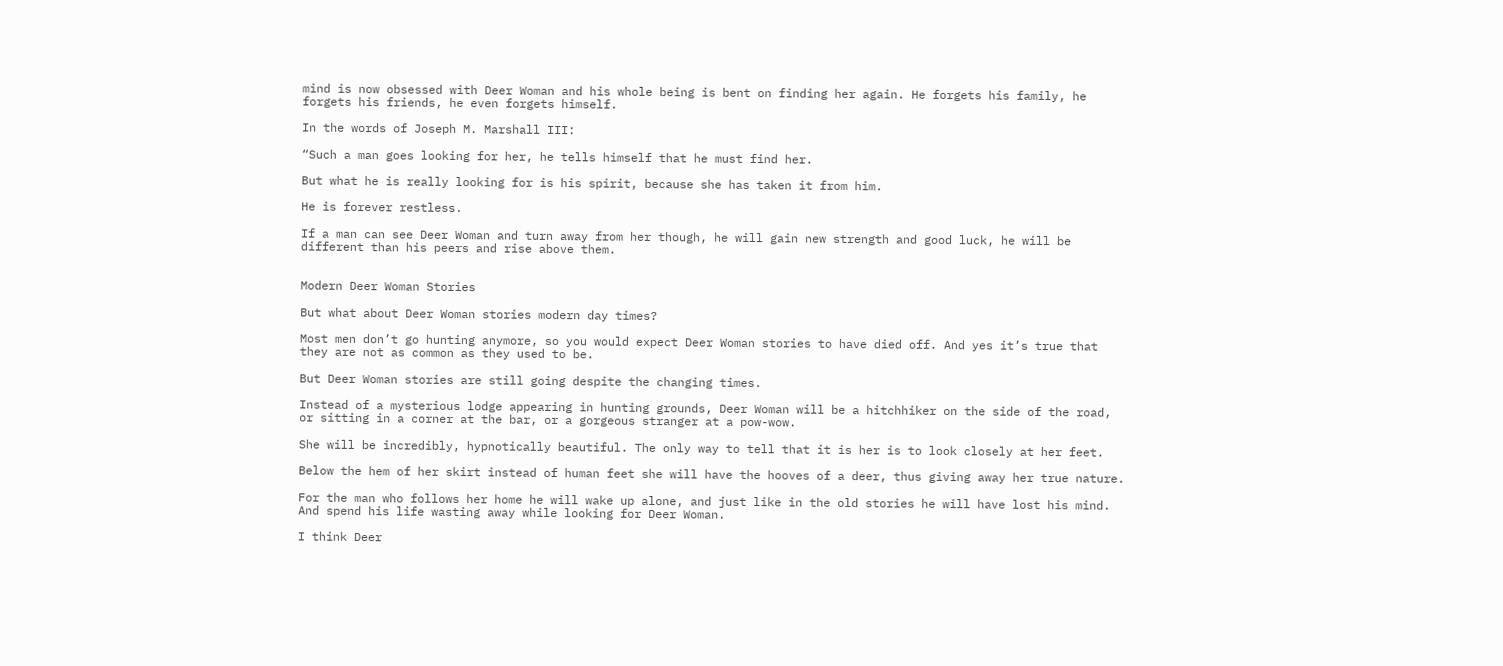mind is now obsessed with Deer Woman and his whole being is bent on finding her again. He forgets his family, he forgets his friends, he even forgets himself.

In the words of Joseph M. Marshall III:

“Such a man goes looking for her, he tells himself that he must find her.

But what he is really looking for is his spirit, because she has taken it from him.

He is forever restless.

If a man can see Deer Woman and turn away from her though, he will gain new strength and good luck, he will be different than his peers and rise above them.


Modern Deer Woman Stories

But what about Deer Woman stories modern day times?

Most men don’t go hunting anymore, so you would expect Deer Woman stories to have died off. And yes it’s true that they are not as common as they used to be.

But Deer Woman stories are still going despite the changing times.

Instead of a mysterious lodge appearing in hunting grounds, Deer Woman will be a hitchhiker on the side of the road, or sitting in a corner at the bar, or a gorgeous stranger at a pow-wow.

She will be incredibly, hypnotically beautiful. The only way to tell that it is her is to look closely at her feet.

Below the hem of her skirt instead of human feet she will have the hooves of a deer, thus giving away her true nature.

For the man who follows her home he will wake up alone, and just like in the old stories he will have lost his mind. And spend his life wasting away while looking for Deer Woman.

I think Deer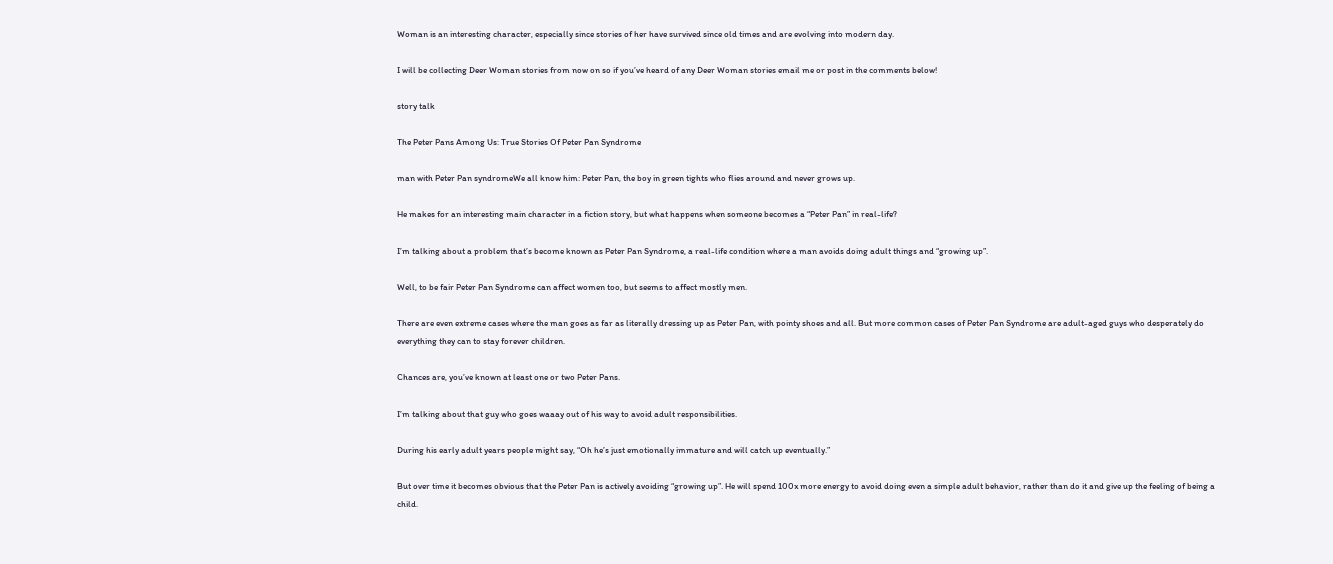Woman is an interesting character, especially since stories of her have survived since old times and are evolving into modern day.

I will be collecting Deer Woman stories from now on so if you’ve heard of any Deer Woman stories email me or post in the comments below!

story talk

The Peter Pans Among Us: True Stories Of Peter Pan Syndrome

man with Peter Pan syndromeWe all know him: Peter Pan, the boy in green tights who flies around and never grows up.

He makes for an interesting main character in a fiction story, but what happens when someone becomes a “Peter Pan” in real-life?

I’m talking about a problem that’s become known as Peter Pan Syndrome, a real-life condition where a man avoids doing adult things and “growing up”.

Well, to be fair Peter Pan Syndrome can affect women too, but seems to affect mostly men.

There are even extreme cases where the man goes as far as literally dressing up as Peter Pan, with pointy shoes and all. But more common cases of Peter Pan Syndrome are adult-aged guys who desperately do everything they can to stay forever children.

Chances are, you’ve known at least one or two Peter Pans.

I’m talking about that guy who goes waaay out of his way to avoid adult responsibilities.

During his early adult years people might say, “Oh he’s just emotionally immature and will catch up eventually.”

But over time it becomes obvious that the Peter Pan is actively avoiding “growing up”. He will spend 100x more energy to avoid doing even a simple adult behavior, rather than do it and give up the feeling of being a child.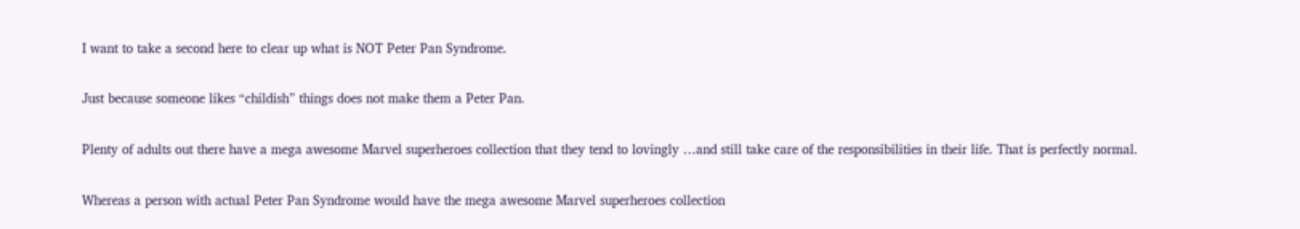I want to take a second here to clear up what is NOT Peter Pan Syndrome.

Just because someone likes “childish” things does not make them a Peter Pan.

Plenty of adults out there have a mega awesome Marvel superheroes collection that they tend to lovingly …and still take care of the responsibilities in their life. That is perfectly normal.

Whereas a person with actual Peter Pan Syndrome would have the mega awesome Marvel superheroes collection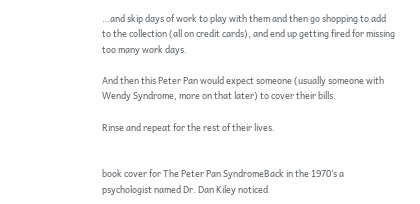…and skip days of work to play with them and then go shopping to add to the collection (all on credit cards), and end up getting fired for missing too many work days.

And then this Peter Pan would expect someone (usually someone with Wendy Syndrome, more on that later) to cover their bills.

Rinse and repeat for the rest of their lives.


book cover for The Peter Pan SyndromeBack in the 1970’s a psychologist named Dr. Dan Kiley noticed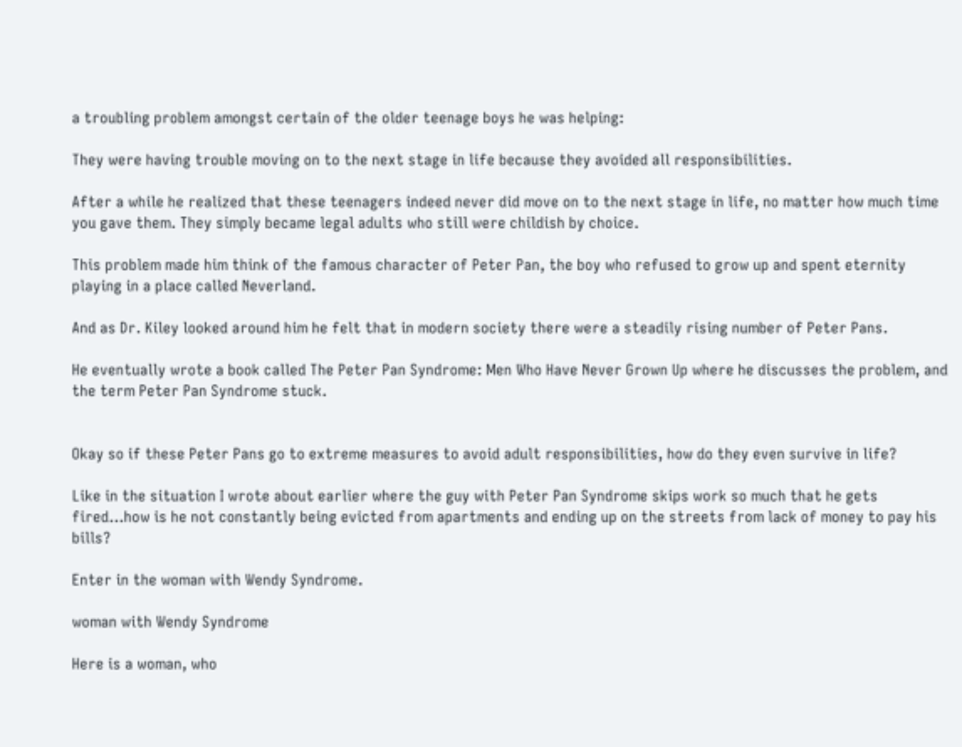a troubling problem amongst certain of the older teenage boys he was helping:

They were having trouble moving on to the next stage in life because they avoided all responsibilities.

After a while he realized that these teenagers indeed never did move on to the next stage in life, no matter how much time you gave them. They simply became legal adults who still were childish by choice.

This problem made him think of the famous character of Peter Pan, the boy who refused to grow up and spent eternity playing in a place called Neverland.

And as Dr. Kiley looked around him he felt that in modern society there were a steadily rising number of Peter Pans.

He eventually wrote a book called The Peter Pan Syndrome: Men Who Have Never Grown Up where he discusses the problem, and the term Peter Pan Syndrome stuck.


Okay so if these Peter Pans go to extreme measures to avoid adult responsibilities, how do they even survive in life?

Like in the situation I wrote about earlier where the guy with Peter Pan Syndrome skips work so much that he gets fired…how is he not constantly being evicted from apartments and ending up on the streets from lack of money to pay his bills?

Enter in the woman with Wendy Syndrome.

woman with Wendy Syndrome

Here is a woman, who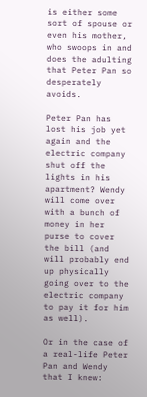is either some sort of spouse or even his mother, who swoops in and does the adulting that Peter Pan so desperately avoids.

Peter Pan has lost his job yet again and the electric company shut off the lights in his apartment? Wendy will come over with a bunch of money in her purse to cover the bill (and will probably end up physically going over to the electric company to pay it for him as well).

Or in the case of a real-life Peter Pan and Wendy that I knew: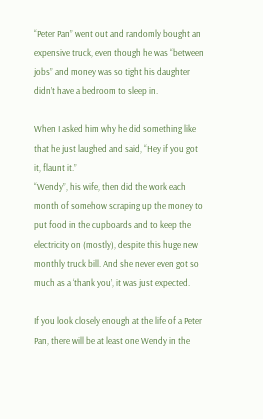“Peter Pan” went out and randomly bought an expensive truck, even though he was “between jobs” and money was so tight his daughter didn’t have a bedroom to sleep in.

When I asked him why he did something like that he just laughed and said, “Hey if you got it, flaunt it.”
“Wendy”, his wife, then did the work each month of somehow scraping up the money to put food in the cupboards and to keep the electricity on (mostly), despite this huge new monthly truck bill. And she never even got so much as a ‘thank you’, it was just expected.

If you look closely enough at the life of a Peter Pan, there will be at least one Wendy in the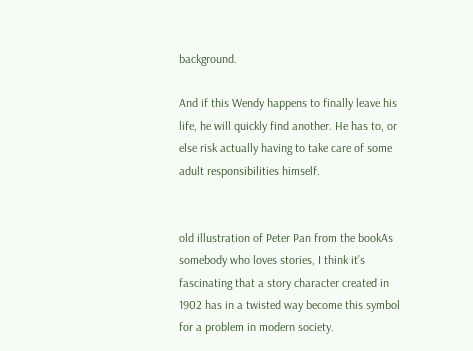background.

And if this Wendy happens to finally leave his life, he will quickly find another. He has to, or else risk actually having to take care of some adult responsibilities himself.


old illustration of Peter Pan from the bookAs somebody who loves stories, I think it’s fascinating that a story character created in 1902 has in a twisted way become this symbol for a problem in modern society.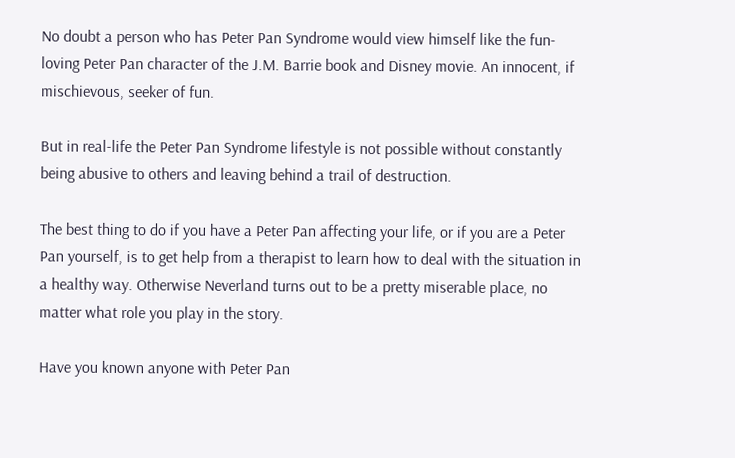No doubt a person who has Peter Pan Syndrome would view himself like the fun-loving Peter Pan character of the J.M. Barrie book and Disney movie. An innocent, if mischievous, seeker of fun.

But in real-life the Peter Pan Syndrome lifestyle is not possible without constantly being abusive to others and leaving behind a trail of destruction.

The best thing to do if you have a Peter Pan affecting your life, or if you are a Peter Pan yourself, is to get help from a therapist to learn how to deal with the situation in a healthy way. Otherwise Neverland turns out to be a pretty miserable place, no matter what role you play in the story.

Have you known anyone with Peter Pan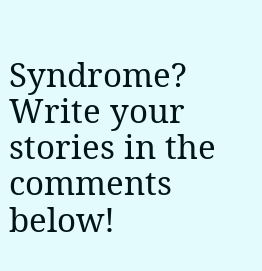Syndrome? Write your stories in the comments below!